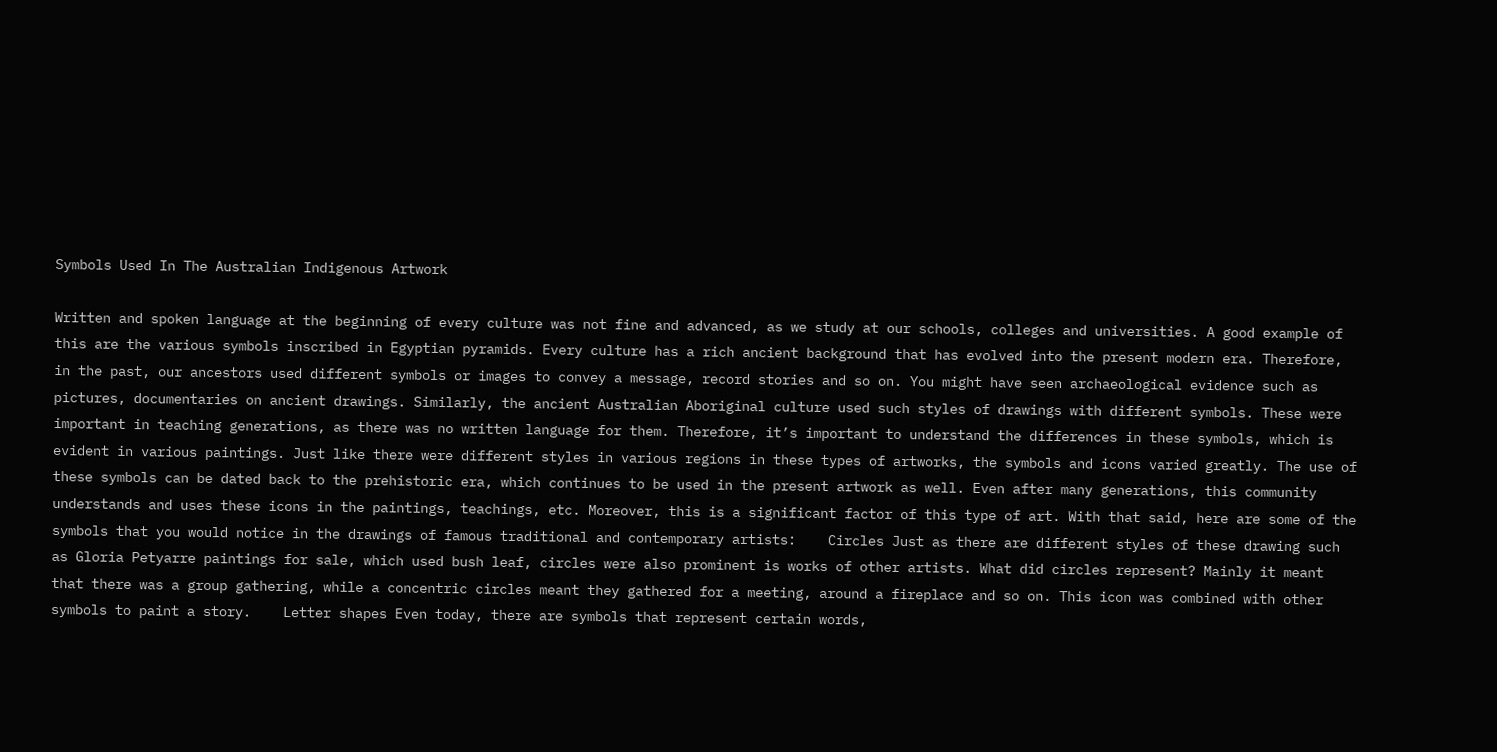Symbols Used In The Australian Indigenous Artwork

Written and spoken language at the beginning of every culture was not fine and advanced, as we study at our schools, colleges and universities. A good example of this are the various symbols inscribed in Egyptian pyramids. Every culture has a rich ancient background that has evolved into the present modern era. Therefore, in the past, our ancestors used different symbols or images to convey a message, record stories and so on. You might have seen archaeological evidence such as pictures, documentaries on ancient drawings. Similarly, the ancient Australian Aboriginal culture used such styles of drawings with different symbols. These were important in teaching generations, as there was no written language for them. Therefore, it’s important to understand the differences in these symbols, which is evident in various paintings. Just like there were different styles in various regions in these types of artworks, the symbols and icons varied greatly. The use of these symbols can be dated back to the prehistoric era, which continues to be used in the present artwork as well. Even after many generations, this community understands and uses these icons in the paintings, teachings, etc. Moreover, this is a significant factor of this type of art. With that said, here are some of the symbols that you would notice in the drawings of famous traditional and contemporary artists:    Circles Just as there are different styles of these drawing such as Gloria Petyarre paintings for sale, which used bush leaf, circles were also prominent is works of other artists. What did circles represent? Mainly it meant that there was a group gathering, while a concentric circles meant they gathered for a meeting, around a fireplace and so on. This icon was combined with other symbols to paint a story.    Letter shapes Even today, there are symbols that represent certain words,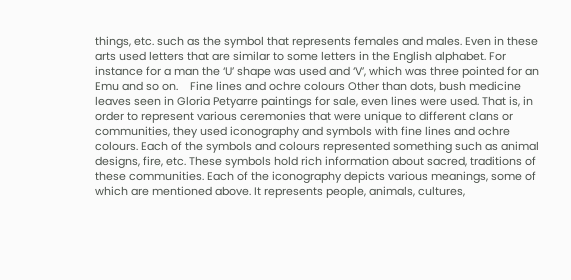things, etc. such as the symbol that represents females and males. Even in these arts used letters that are similar to some letters in the English alphabet. For instance for a man the ‘U’ shape was used and ‘V’, which was three pointed for an Emu and so on.    Fine lines and ochre colours Other than dots, bush medicine leaves seen in Gloria Petyarre paintings for sale, even lines were used. That is, in order to represent various ceremonies that were unique to different clans or communities, they used iconography and symbols with fine lines and ochre colours. Each of the symbols and colours represented something such as animal designs, fire, etc. These symbols hold rich information about sacred, traditions of these communities. Each of the iconography depicts various meanings, some of which are mentioned above. It represents people, animals, cultures,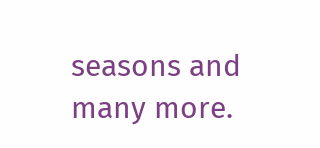seasons and many more.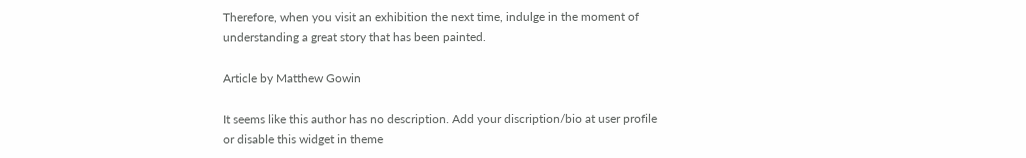Therefore, when you visit an exhibition the next time, indulge in the moment of understanding a great story that has been painted.

Article by Matthew Gowin

It seems like this author has no description. Add your discription/bio at user profile or disable this widget in theme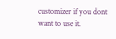customizer if you dont want to use it.